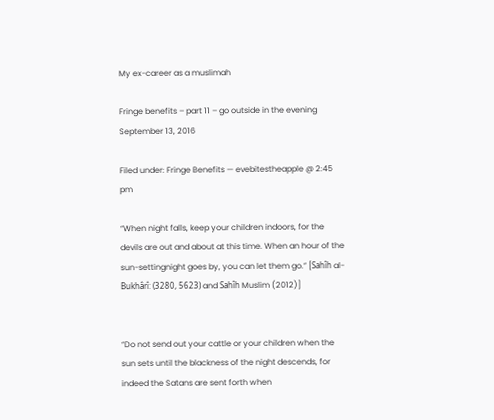My ex-career as a muslimah

Fringe benefits – part 11 – go outside in the evening September 13, 2016

Filed under: Fringe Benefits — evebitestheapple @ 2:45 pm

“When night falls, keep your children indoors, for the devils are out and about at this time. When an hour of the sun-settingnight goes by, you can let them go.” [Sahîh al-Bukhârî: (3280, 5623) and Sahîh Muslim (2012)]


“Do not send out your cattle or your children when the sun sets until the blackness of the night descends, for indeed the Satans are sent forth when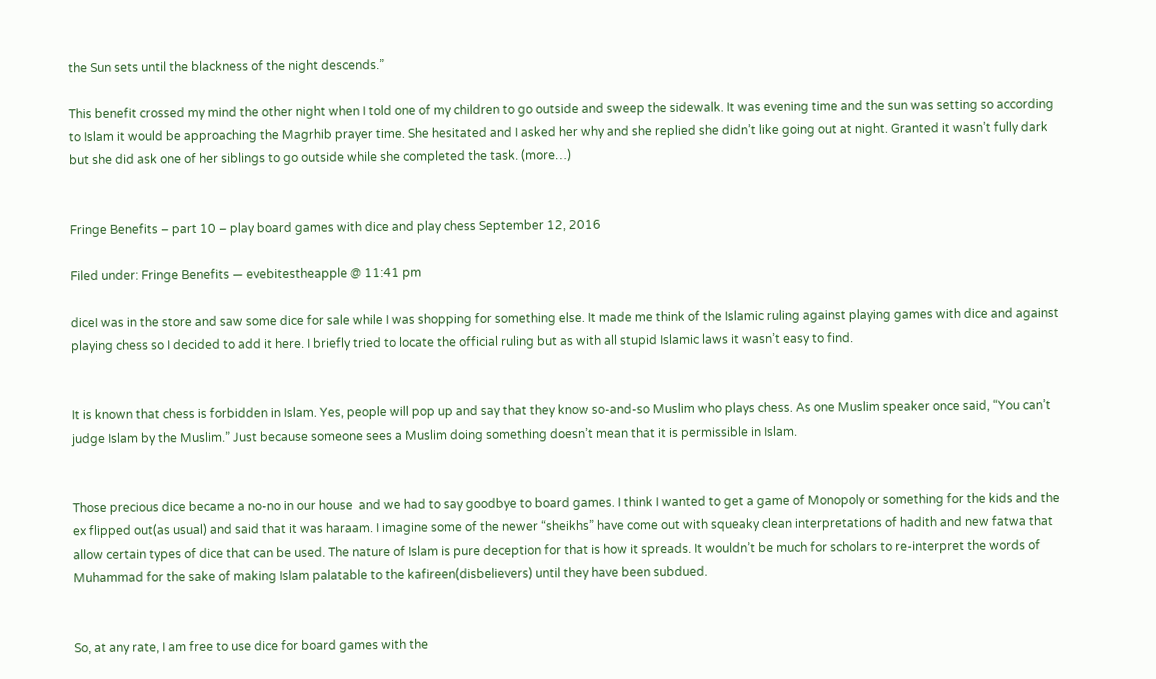the Sun sets until the blackness of the night descends.”

This benefit crossed my mind the other night when I told one of my children to go outside and sweep the sidewalk. It was evening time and the sun was setting so according to Islam it would be approaching the Magrhib prayer time. She hesitated and I asked her why and she replied she didn’t like going out at night. Granted it wasn’t fully dark but she did ask one of her siblings to go outside while she completed the task. (more…)


Fringe Benefits – part 10 – play board games with dice and play chess September 12, 2016

Filed under: Fringe Benefits — evebitestheapple @ 11:41 pm

diceI was in the store and saw some dice for sale while I was shopping for something else. It made me think of the Islamic ruling against playing games with dice and against playing chess so I decided to add it here. I briefly tried to locate the official ruling but as with all stupid Islamic laws it wasn’t easy to find.


It is known that chess is forbidden in Islam. Yes, people will pop up and say that they know so-and-so Muslim who plays chess. As one Muslim speaker once said, “You can’t judge Islam by the Muslim.” Just because someone sees a Muslim doing something doesn’t mean that it is permissible in Islam.


Those precious dice became a no-no in our house  and we had to say goodbye to board games. I think I wanted to get a game of Monopoly or something for the kids and the ex flipped out(as usual) and said that it was haraam. I imagine some of the newer “sheikhs” have come out with squeaky clean interpretations of hadith and new fatwa that allow certain types of dice that can be used. The nature of Islam is pure deception for that is how it spreads. It wouldn’t be much for scholars to re-interpret the words of Muhammad for the sake of making Islam palatable to the kafireen(disbelievers) until they have been subdued.


So, at any rate, I am free to use dice for board games with the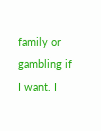family or gambling if I want. I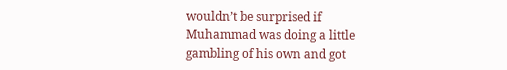wouldn’t be surprised if Muhammad was doing a little gambling of his own and got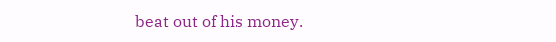beat out of his money.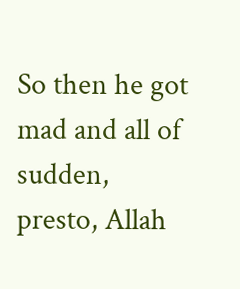So then he got mad and all of sudden, presto, Allah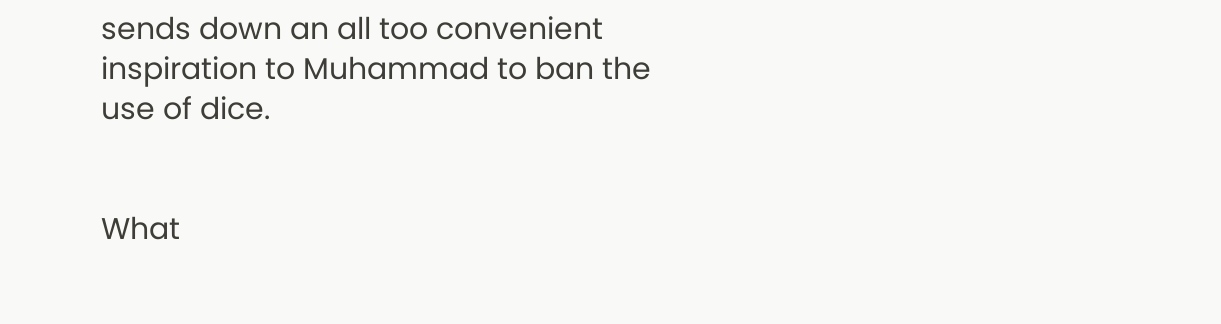sends down an all too convenient inspiration to Muhammad to ban the use of dice.


What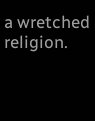a wretched religion.